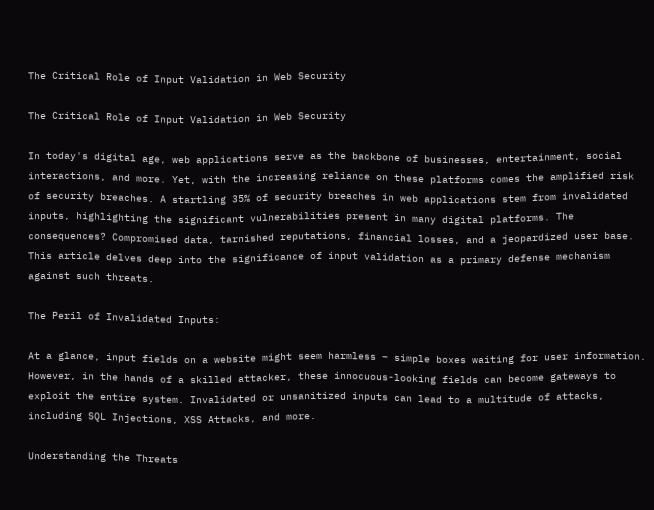The Critical Role of Input Validation in Web Security

The Critical Role of Input Validation in Web Security

In today's digital age, web applications serve as the backbone of businesses, entertainment, social interactions, and more. Yet, with the increasing reliance on these platforms comes the amplified risk of security breaches. A startling 35% of security breaches in web applications stem from invalidated inputs, highlighting the significant vulnerabilities present in many digital platforms. The consequences? Compromised data, tarnished reputations, financial losses, and a jeopardized user base. This article delves deep into the significance of input validation as a primary defense mechanism against such threats.

The Peril of Invalidated Inputs:

At a glance, input fields on a website might seem harmless – simple boxes waiting for user information. However, in the hands of a skilled attacker, these innocuous-looking fields can become gateways to exploit the entire system. Invalidated or unsanitized inputs can lead to a multitude of attacks, including SQL Injections, XSS Attacks, and more.

Understanding the Threats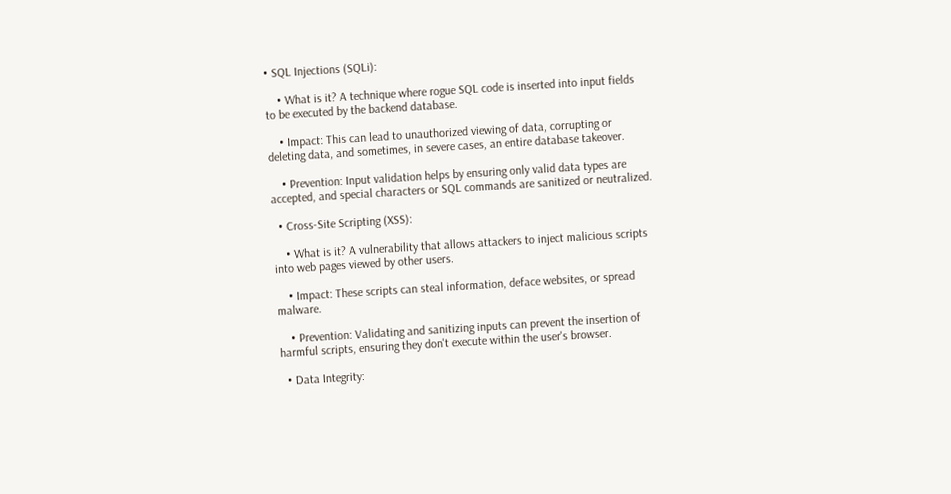• SQL Injections (SQLi):

    • What is it? A technique where rogue SQL code is inserted into input fields to be executed by the backend database.

    • Impact: This can lead to unauthorized viewing of data, corrupting or deleting data, and sometimes, in severe cases, an entire database takeover.

    • Prevention: Input validation helps by ensuring only valid data types are accepted, and special characters or SQL commands are sanitized or neutralized.

  • Cross-Site Scripting (XSS):

    • What is it? A vulnerability that allows attackers to inject malicious scripts into web pages viewed by other users.

    • Impact: These scripts can steal information, deface websites, or spread malware.

    • Prevention: Validating and sanitizing inputs can prevent the insertion of harmful scripts, ensuring they don't execute within the user's browser.

  • Data Integrity: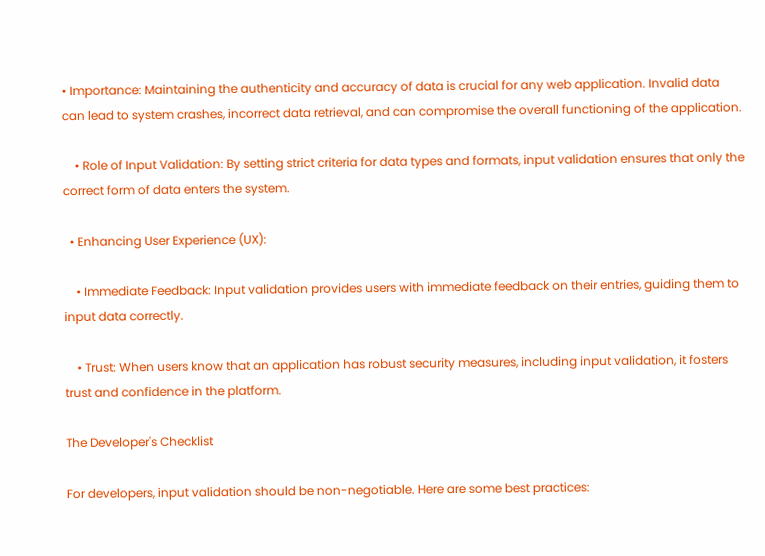• Importance: Maintaining the authenticity and accuracy of data is crucial for any web application. Invalid data can lead to system crashes, incorrect data retrieval, and can compromise the overall functioning of the application.

    • Role of Input Validation: By setting strict criteria for data types and formats, input validation ensures that only the correct form of data enters the system.

  • Enhancing User Experience (UX):

    • Immediate Feedback: Input validation provides users with immediate feedback on their entries, guiding them to input data correctly.

    • Trust: When users know that an application has robust security measures, including input validation, it fosters trust and confidence in the platform.

The Developer's Checklist

For developers, input validation should be non-negotiable. Here are some best practices: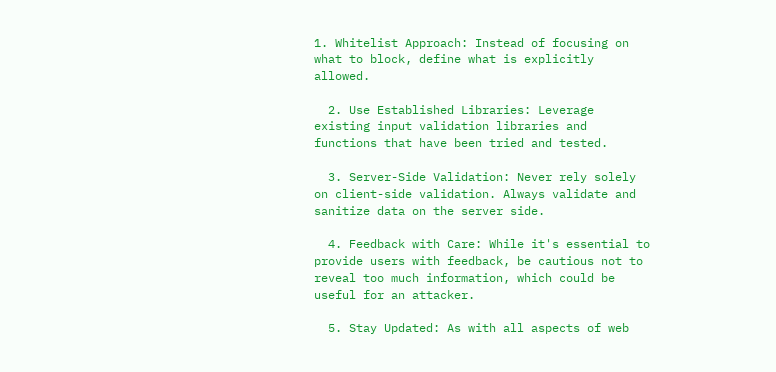1. Whitelist Approach: Instead of focusing on what to block, define what is explicitly allowed.

  2. Use Established Libraries: Leverage existing input validation libraries and functions that have been tried and tested.

  3. Server-Side Validation: Never rely solely on client-side validation. Always validate and sanitize data on the server side.

  4. Feedback with Care: While it's essential to provide users with feedback, be cautious not to reveal too much information, which could be useful for an attacker.

  5. Stay Updated: As with all aspects of web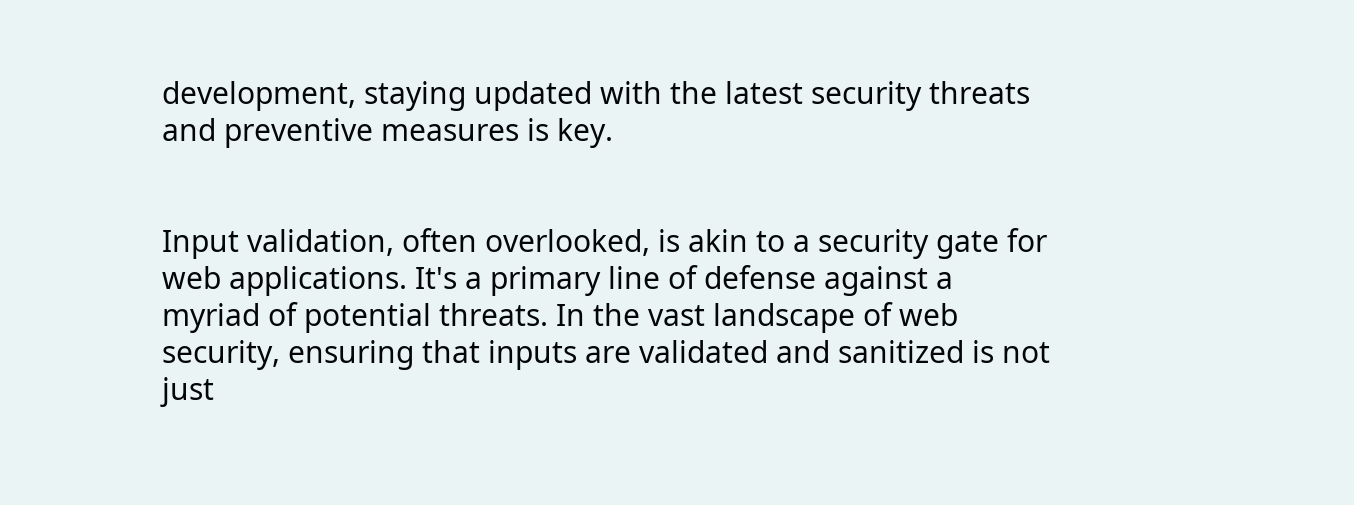development, staying updated with the latest security threats and preventive measures is key.


Input validation, often overlooked, is akin to a security gate for web applications. It's a primary line of defense against a myriad of potential threats. In the vast landscape of web security, ensuring that inputs are validated and sanitized is not just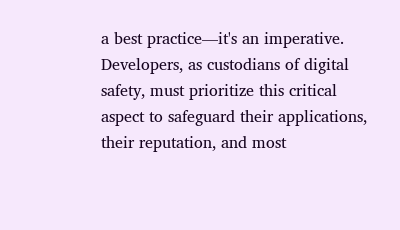a best practice—it's an imperative. Developers, as custodians of digital safety, must prioritize this critical aspect to safeguard their applications, their reputation, and most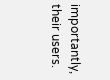importantly, their users.